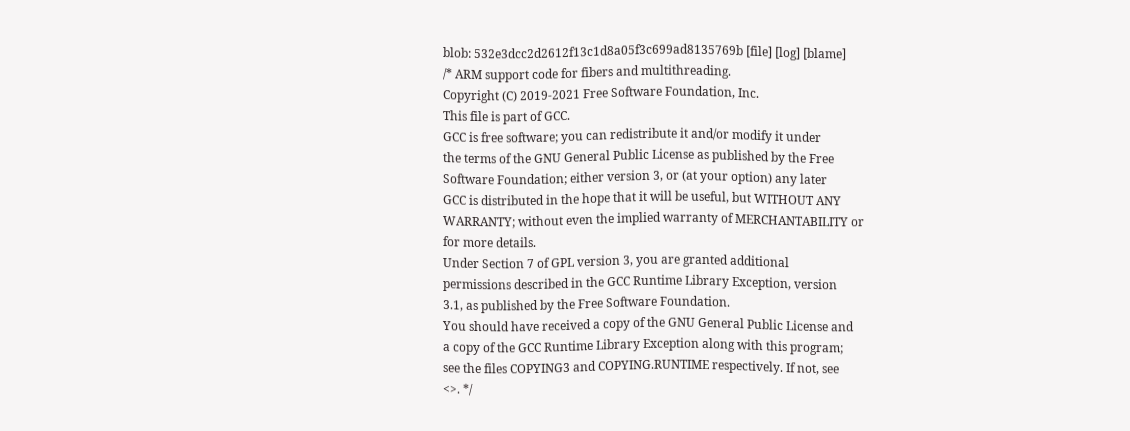blob: 532e3dcc2d2612f13c1d8a05f3c699ad8135769b [file] [log] [blame]
/* ARM support code for fibers and multithreading.
Copyright (C) 2019-2021 Free Software Foundation, Inc.
This file is part of GCC.
GCC is free software; you can redistribute it and/or modify it under
the terms of the GNU General Public License as published by the Free
Software Foundation; either version 3, or (at your option) any later
GCC is distributed in the hope that it will be useful, but WITHOUT ANY
WARRANTY; without even the implied warranty of MERCHANTABILITY or
for more details.
Under Section 7 of GPL version 3, you are granted additional
permissions described in the GCC Runtime Library Exception, version
3.1, as published by the Free Software Foundation.
You should have received a copy of the GNU General Public License and
a copy of the GCC Runtime Library Exception along with this program;
see the files COPYING3 and COPYING.RUNTIME respectively. If not, see
<>. */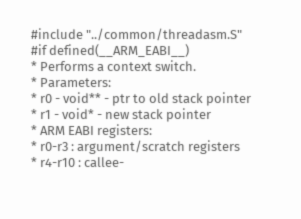#include "../common/threadasm.S"
#if defined(__ARM_EABI__)
* Performs a context switch.
* Parameters:
* r0 - void** - ptr to old stack pointer
* r1 - void* - new stack pointer
* ARM EABI registers:
* r0-r3 : argument/scratch registers
* r4-r10 : callee-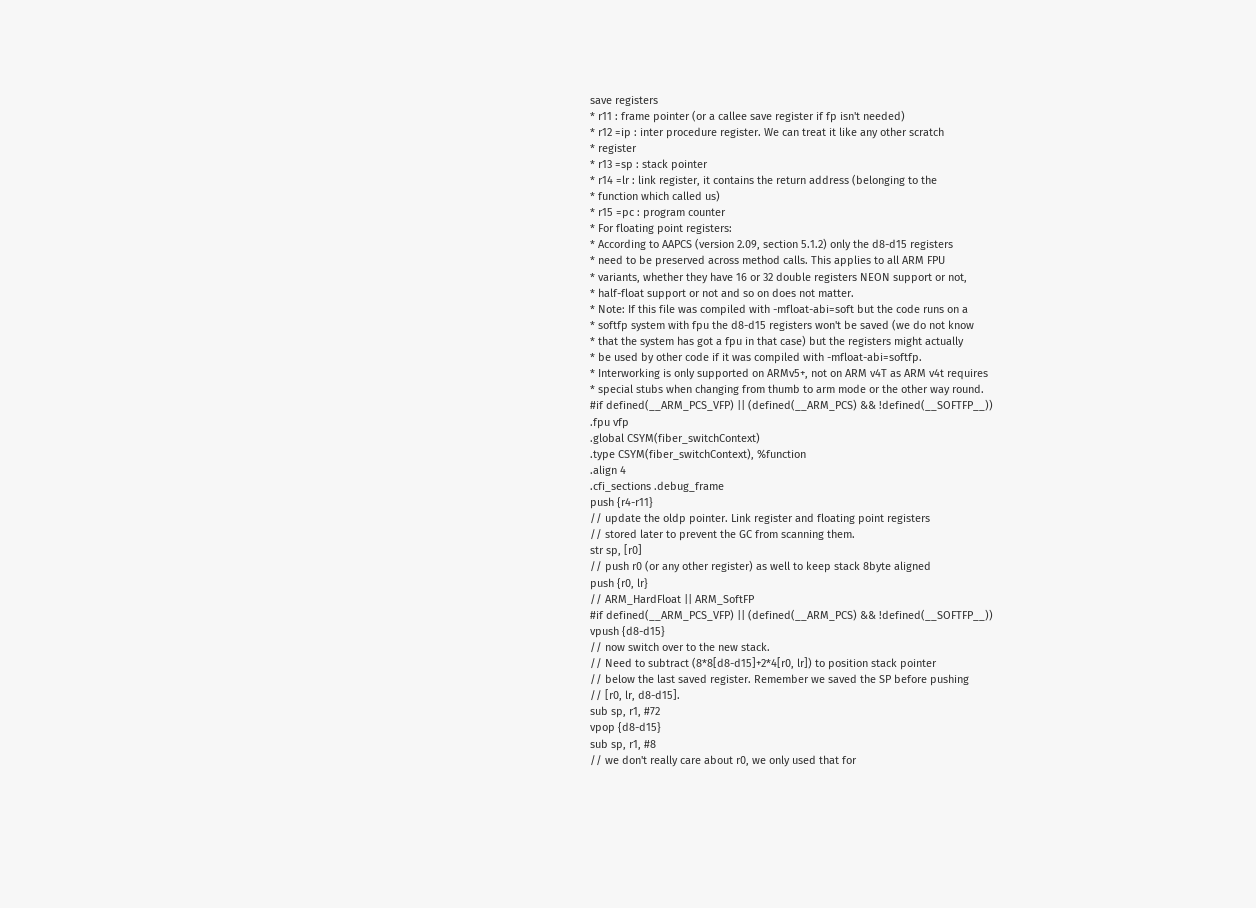save registers
* r11 : frame pointer (or a callee save register if fp isn't needed)
* r12 =ip : inter procedure register. We can treat it like any other scratch
* register
* r13 =sp : stack pointer
* r14 =lr : link register, it contains the return address (belonging to the
* function which called us)
* r15 =pc : program counter
* For floating point registers:
* According to AAPCS (version 2.09, section 5.1.2) only the d8-d15 registers
* need to be preserved across method calls. This applies to all ARM FPU
* variants, whether they have 16 or 32 double registers NEON support or not,
* half-float support or not and so on does not matter.
* Note: If this file was compiled with -mfloat-abi=soft but the code runs on a
* softfp system with fpu the d8-d15 registers won't be saved (we do not know
* that the system has got a fpu in that case) but the registers might actually
* be used by other code if it was compiled with -mfloat-abi=softfp.
* Interworking is only supported on ARMv5+, not on ARM v4T as ARM v4t requires
* special stubs when changing from thumb to arm mode or the other way round.
#if defined(__ARM_PCS_VFP) || (defined(__ARM_PCS) && !defined(__SOFTFP__))
.fpu vfp
.global CSYM(fiber_switchContext)
.type CSYM(fiber_switchContext), %function
.align 4
.cfi_sections .debug_frame
push {r4-r11}
// update the oldp pointer. Link register and floating point registers
// stored later to prevent the GC from scanning them.
str sp, [r0]
// push r0 (or any other register) as well to keep stack 8byte aligned
push {r0, lr}
// ARM_HardFloat || ARM_SoftFP
#if defined(__ARM_PCS_VFP) || (defined(__ARM_PCS) && !defined(__SOFTFP__))
vpush {d8-d15}
// now switch over to the new stack.
// Need to subtract (8*8[d8-d15]+2*4[r0, lr]) to position stack pointer
// below the last saved register. Remember we saved the SP before pushing
// [r0, lr, d8-d15].
sub sp, r1, #72
vpop {d8-d15}
sub sp, r1, #8
// we don't really care about r0, we only used that for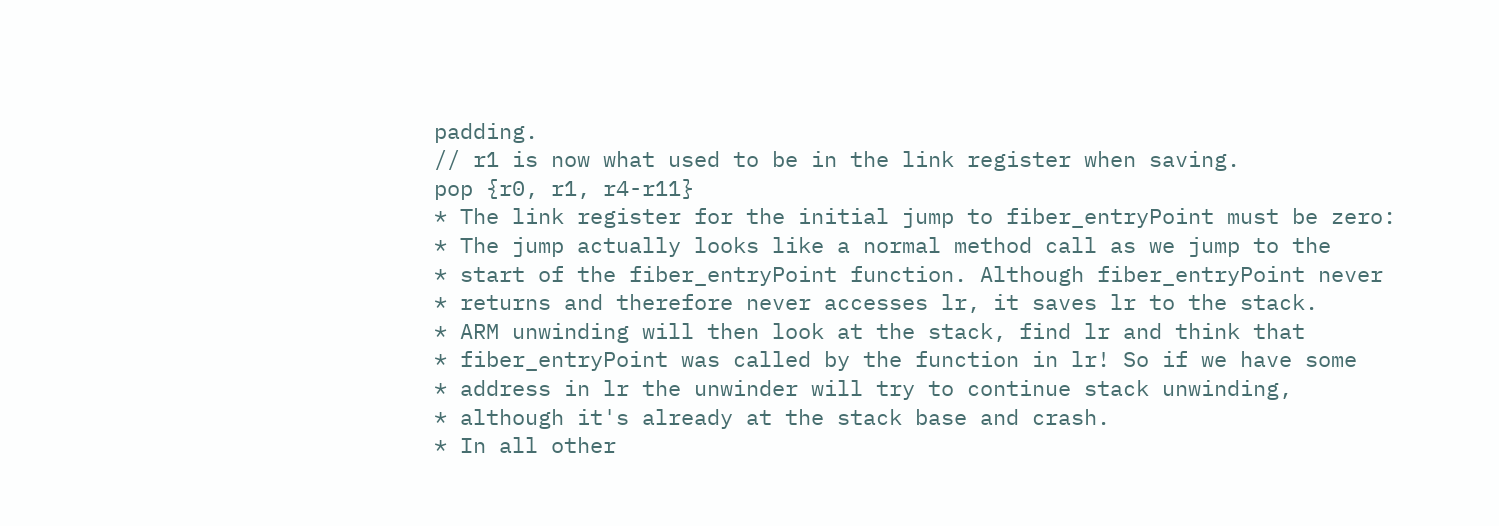padding.
// r1 is now what used to be in the link register when saving.
pop {r0, r1, r4-r11}
* The link register for the initial jump to fiber_entryPoint must be zero:
* The jump actually looks like a normal method call as we jump to the
* start of the fiber_entryPoint function. Although fiber_entryPoint never
* returns and therefore never accesses lr, it saves lr to the stack.
* ARM unwinding will then look at the stack, find lr and think that
* fiber_entryPoint was called by the function in lr! So if we have some
* address in lr the unwinder will try to continue stack unwinding,
* although it's already at the stack base and crash.
* In all other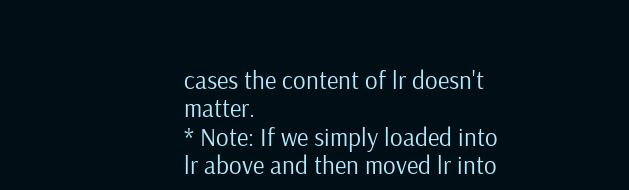cases the content of lr doesn't matter.
* Note: If we simply loaded into lr above and then moved lr into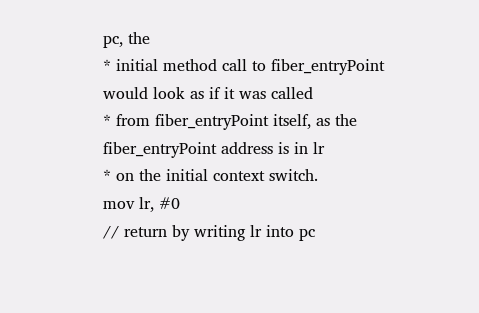pc, the
* initial method call to fiber_entryPoint would look as if it was called
* from fiber_entryPoint itself, as the fiber_entryPoint address is in lr
* on the initial context switch.
mov lr, #0
// return by writing lr into pc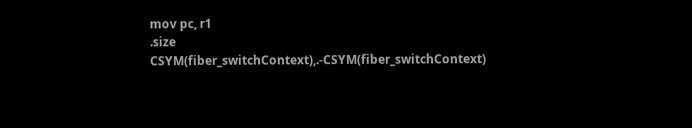mov pc, r1
.size CSYM(fiber_switchContext),.-CSYM(fiber_switchContext)